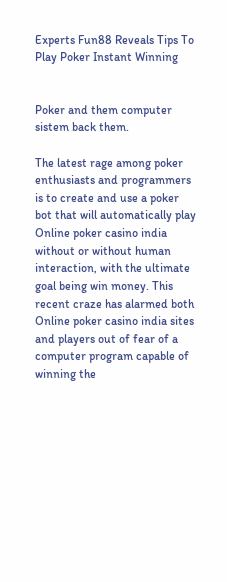Experts Fun88 Reveals Tips To Play Poker Instant Winning


Poker and them computer sistem back them.

The latest rage among poker enthusiasts and programmers is to create and use a poker bot that will automatically play Online poker casino india without or without human interaction, with the ultimate goal being win money. This recent craze has alarmed both Online poker casino india sites and players out of fear of a computer program capable of winning the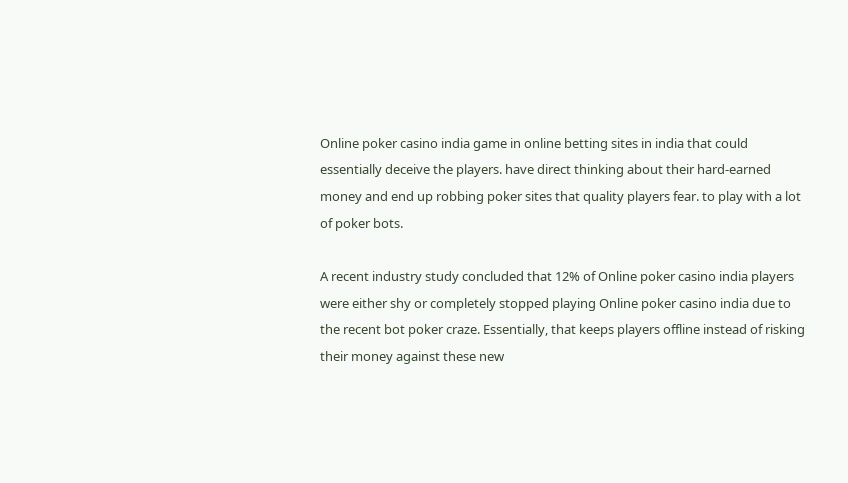Online poker casino india game in online betting sites in india that could essentially deceive the players. have direct thinking about their hard-earned money and end up robbing poker sites that quality players fear. to play with a lot of poker bots.

A recent industry study concluded that 12% of Online poker casino india players were either shy or completely stopped playing Online poker casino india due to the recent bot poker craze. Essentially, that keeps players offline instead of risking their money against these new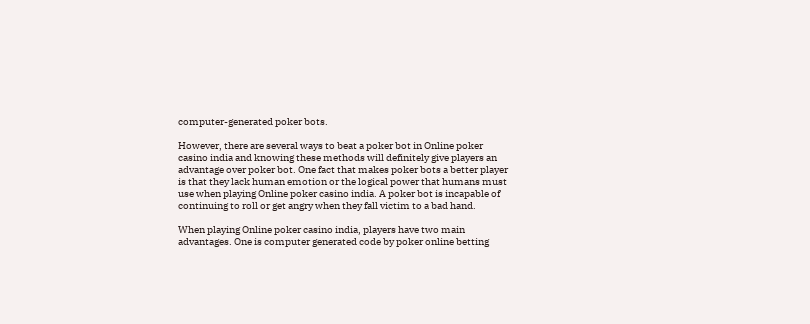computer-generated poker bots.

However, there are several ways to beat a poker bot in Online poker casino india and knowing these methods will definitely give players an advantage over poker bot. One fact that makes poker bots a better player is that they lack human emotion or the logical power that humans must use when playing Online poker casino india. A poker bot is incapable of continuing to roll or get angry when they fall victim to a bad hand.

When playing Online poker casino india, players have two main advantages. One is computer generated code by poker online betting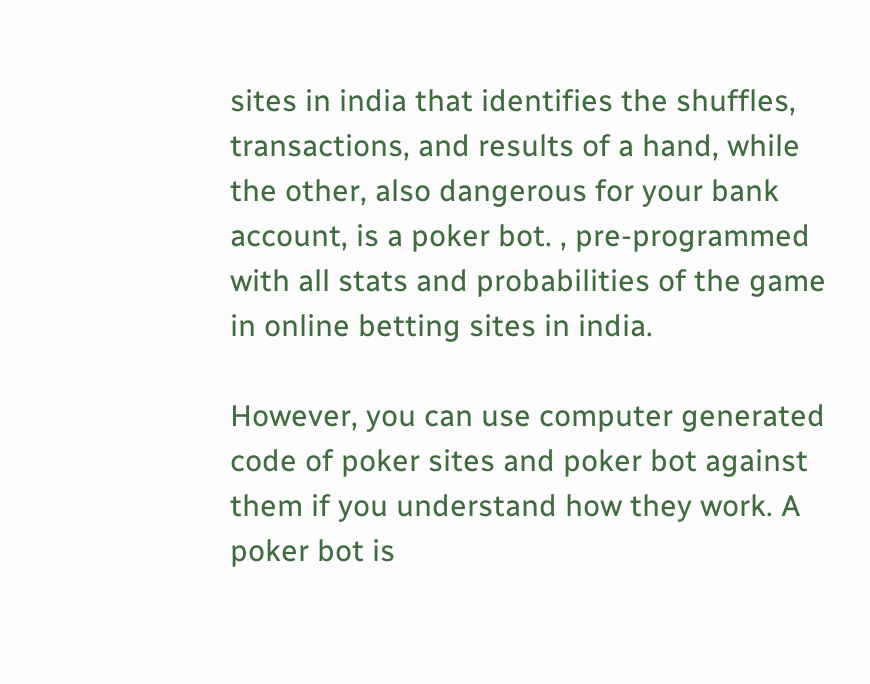sites in india that identifies the shuffles, transactions, and results of a hand, while the other, also dangerous for your bank account, is a poker bot. , pre-programmed with all stats and probabilities of the game in online betting sites in india.

However, you can use computer generated code of poker sites and poker bot against them if you understand how they work. A poker bot is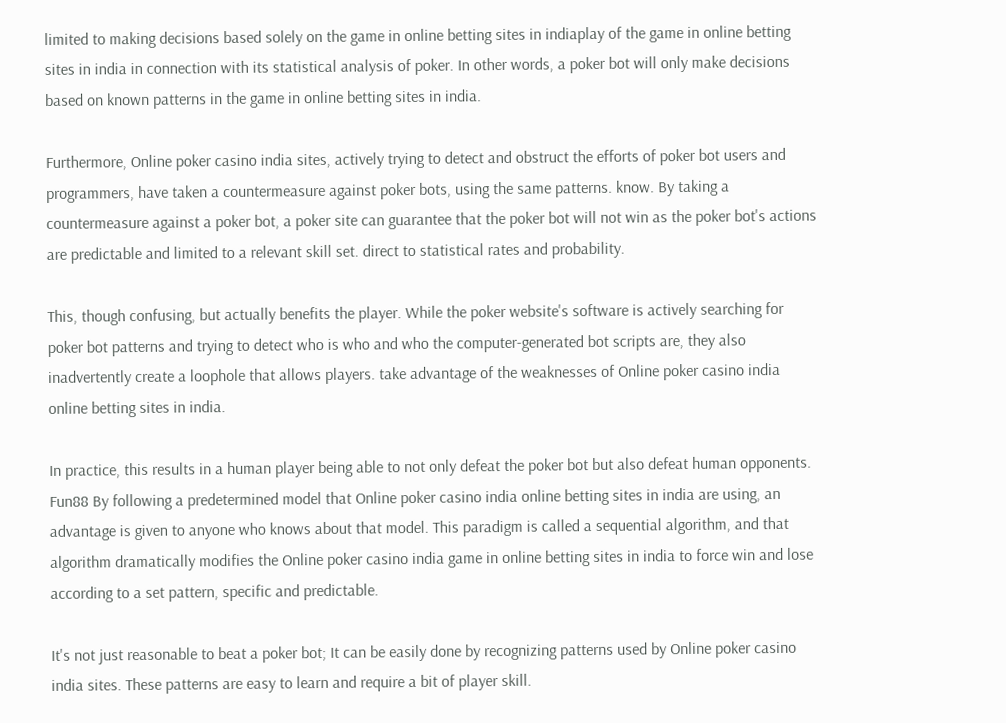limited to making decisions based solely on the game in online betting sites in indiaplay of the game in online betting sites in india in connection with its statistical analysis of poker. In other words, a poker bot will only make decisions based on known patterns in the game in online betting sites in india.

Furthermore, Online poker casino india sites, actively trying to detect and obstruct the efforts of poker bot users and programmers, have taken a countermeasure against poker bots, using the same patterns. know. By taking a countermeasure against a poker bot, a poker site can guarantee that the poker bot will not win as the poker bot's actions are predictable and limited to a relevant skill set. direct to statistical rates and probability.

This, though confusing, but actually benefits the player. While the poker website's software is actively searching for poker bot patterns and trying to detect who is who and who the computer-generated bot scripts are, they also inadvertently create a loophole that allows players. take advantage of the weaknesses of Online poker casino india online betting sites in india.

In practice, this results in a human player being able to not only defeat the poker bot but also defeat human opponents. Fun88 By following a predetermined model that Online poker casino india online betting sites in india are using, an advantage is given to anyone who knows about that model. This paradigm is called a sequential algorithm, and that algorithm dramatically modifies the Online poker casino india game in online betting sites in india to force win and lose according to a set pattern, specific and predictable.

It's not just reasonable to beat a poker bot; It can be easily done by recognizing patterns used by Online poker casino india sites. These patterns are easy to learn and require a bit of player skill.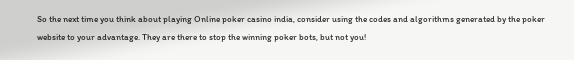So the next time you think about playing Online poker casino india, consider using the codes and algorithms generated by the poker website to your advantage. They are there to stop the winning poker bots, but not you!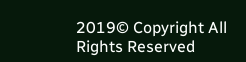2019© Copyright All Rights Reserved